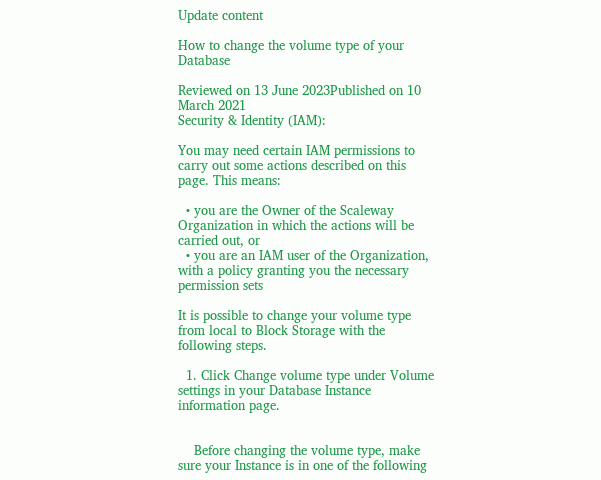Update content

How to change the volume type of your Database

Reviewed on 13 June 2023Published on 10 March 2021
Security & Identity (IAM):

You may need certain IAM permissions to carry out some actions described on this page. This means:

  • you are the Owner of the Scaleway Organization in which the actions will be carried out, or
  • you are an IAM user of the Organization, with a policy granting you the necessary permission sets

It is possible to change your volume type from local to Block Storage with the following steps.

  1. Click Change volume type under Volume settings in your Database Instance information page.


    Before changing the volume type, make sure your Instance is in one of the following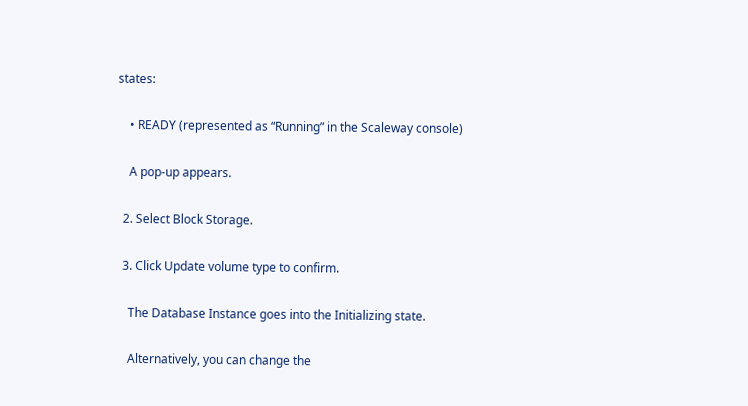states:

    • READY (represented as “Running” in the Scaleway console)

    A pop-up appears.

  2. Select Block Storage.

  3. Click Update volume type to confirm.

    The Database Instance goes into the Initializing state.

    Alternatively, you can change the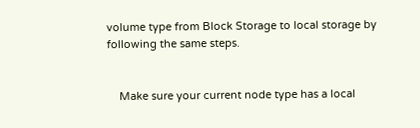volume type from Block Storage to local storage by following the same steps.


    Make sure your current node type has a local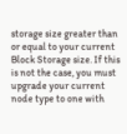storage size greater than or equal to your current Block Storage size. If this is not the case, you must upgrade your current node type to one with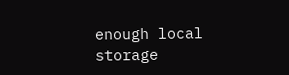enough local storage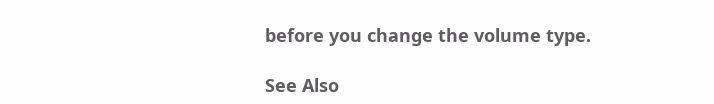before you change the volume type.

See Also